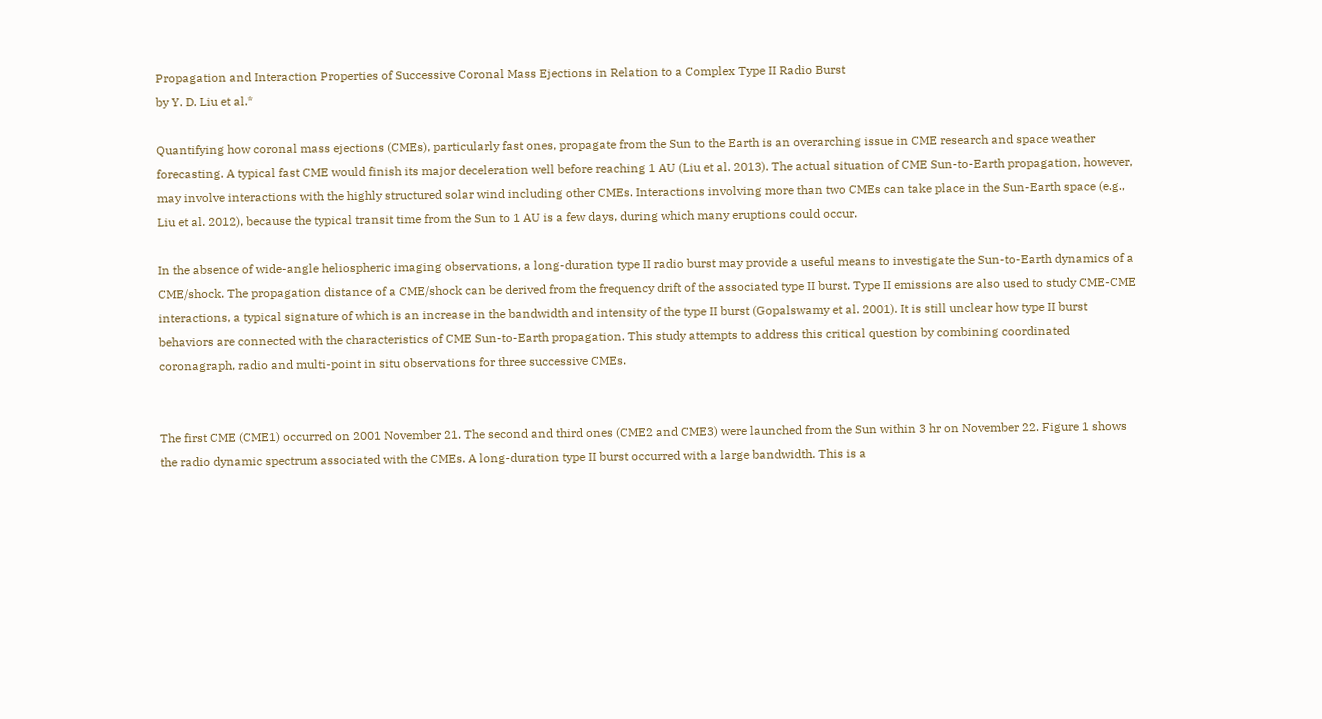Propagation and Interaction Properties of Successive Coronal Mass Ejections in Relation to a Complex Type II Radio Burst
by Y. D. Liu et al.*

Quantifying how coronal mass ejections (CMEs), particularly fast ones, propagate from the Sun to the Earth is an overarching issue in CME research and space weather forecasting. A typical fast CME would finish its major deceleration well before reaching 1 AU (Liu et al. 2013). The actual situation of CME Sun-to-Earth propagation, however, may involve interactions with the highly structured solar wind including other CMEs. Interactions involving more than two CMEs can take place in the Sun-Earth space (e.g., Liu et al. 2012), because the typical transit time from the Sun to 1 AU is a few days, during which many eruptions could occur.

In the absence of wide-angle heliospheric imaging observations, a long-duration type II radio burst may provide a useful means to investigate the Sun-to-Earth dynamics of a CME/shock. The propagation distance of a CME/shock can be derived from the frequency drift of the associated type II burst. Type II emissions are also used to study CME-CME interactions, a typical signature of which is an increase in the bandwidth and intensity of the type II burst (Gopalswamy et al. 2001). It is still unclear how type II burst behaviors are connected with the characteristics of CME Sun-to-Earth propagation. This study attempts to address this critical question by combining coordinated coronagraph, radio and multi-point in situ observations for three successive CMEs.


The first CME (CME1) occurred on 2001 November 21. The second and third ones (CME2 and CME3) were launched from the Sun within 3 hr on November 22. Figure 1 shows the radio dynamic spectrum associated with the CMEs. A long-duration type II burst occurred with a large bandwidth. This is a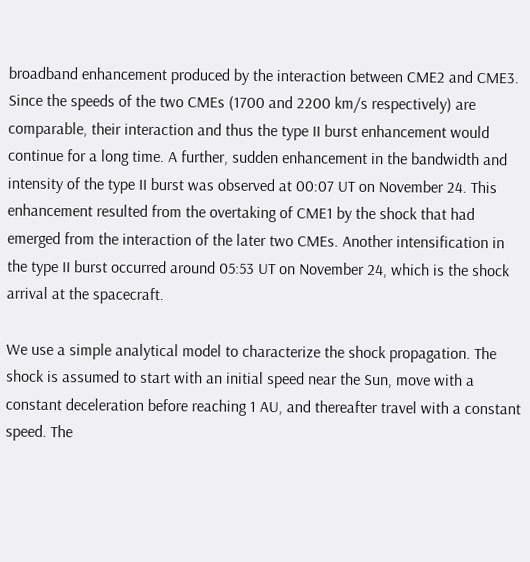broadband enhancement produced by the interaction between CME2 and CME3. Since the speeds of the two CMEs (1700 and 2200 km/s respectively) are comparable, their interaction and thus the type II burst enhancement would continue for a long time. A further, sudden enhancement in the bandwidth and intensity of the type II burst was observed at 00:07 UT on November 24. This enhancement resulted from the overtaking of CME1 by the shock that had emerged from the interaction of the later two CMEs. Another intensification in the type II burst occurred around 05:53 UT on November 24, which is the shock arrival at the spacecraft.

We use a simple analytical model to characterize the shock propagation. The shock is assumed to start with an initial speed near the Sun, move with a constant deceleration before reaching 1 AU, and thereafter travel with a constant speed. The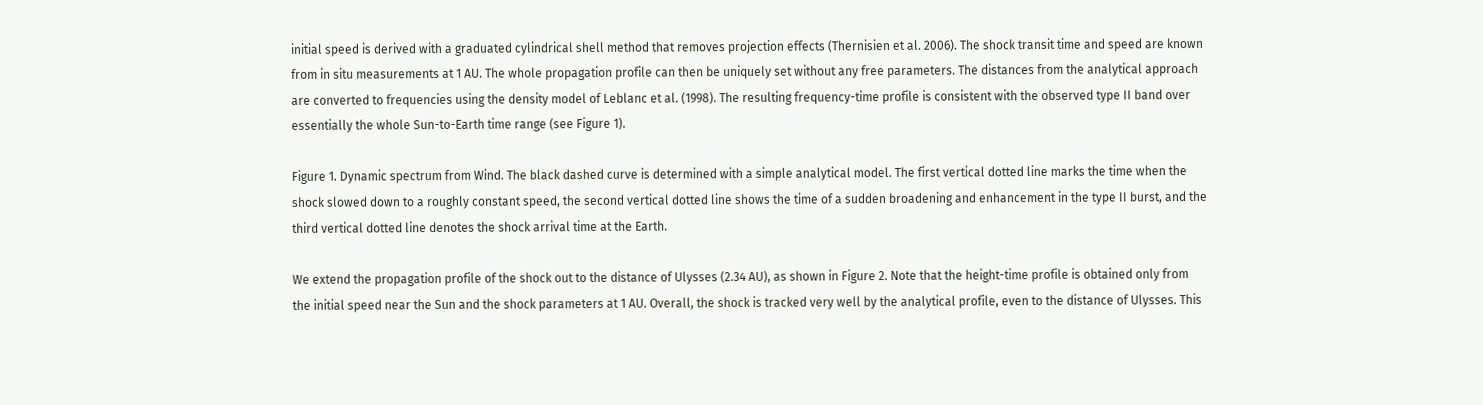initial speed is derived with a graduated cylindrical shell method that removes projection effects (Thernisien et al. 2006). The shock transit time and speed are known from in situ measurements at 1 AU. The whole propagation profile can then be uniquely set without any free parameters. The distances from the analytical approach are converted to frequencies using the density model of Leblanc et al. (1998). The resulting frequency-time profile is consistent with the observed type II band over essentially the whole Sun-to-Earth time range (see Figure 1).

Figure 1. Dynamic spectrum from Wind. The black dashed curve is determined with a simple analytical model. The first vertical dotted line marks the time when the shock slowed down to a roughly constant speed, the second vertical dotted line shows the time of a sudden broadening and enhancement in the type II burst, and the third vertical dotted line denotes the shock arrival time at the Earth.

We extend the propagation profile of the shock out to the distance of Ulysses (2.34 AU), as shown in Figure 2. Note that the height-time profile is obtained only from the initial speed near the Sun and the shock parameters at 1 AU. Overall, the shock is tracked very well by the analytical profile, even to the distance of Ulysses. This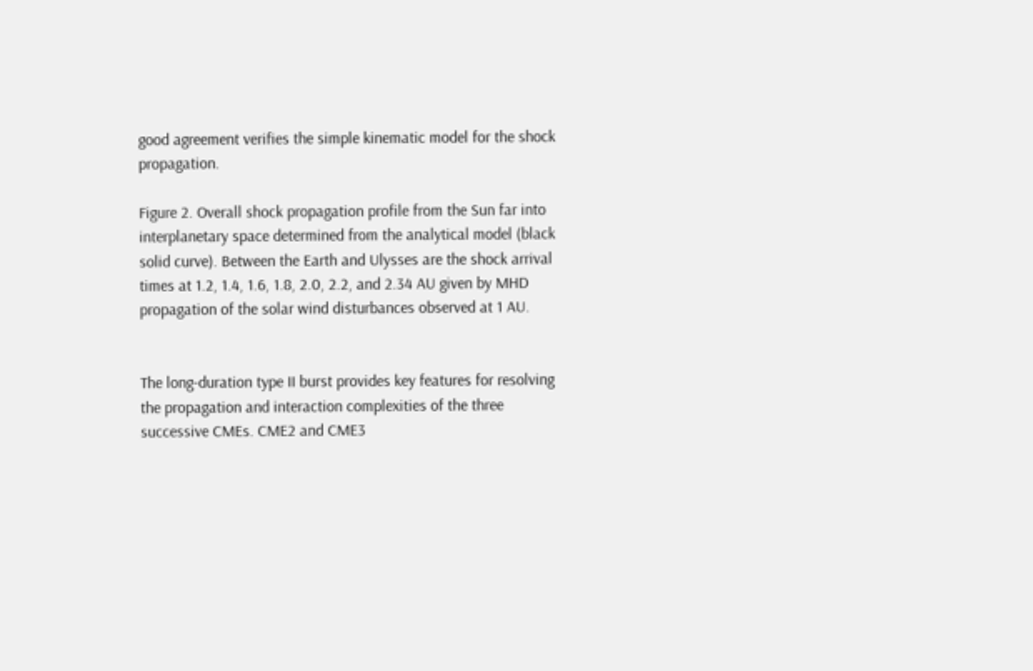good agreement verifies the simple kinematic model for the shock propagation.

Figure 2. Overall shock propagation profile from the Sun far into interplanetary space determined from the analytical model (black solid curve). Between the Earth and Ulysses are the shock arrival times at 1.2, 1.4, 1.6, 1.8, 2.0, 2.2, and 2.34 AU given by MHD propagation of the solar wind disturbances observed at 1 AU.


The long-duration type II burst provides key features for resolving the propagation and interaction complexities of the three successive CMEs. CME2 and CME3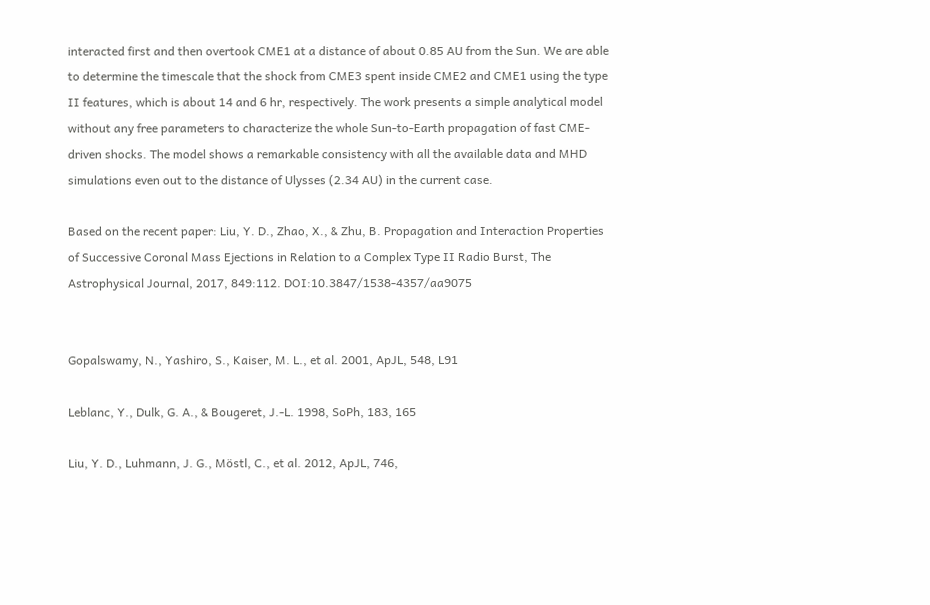interacted first and then overtook CME1 at a distance of about 0.85 AU from the Sun. We are able to determine the timescale that the shock from CME3 spent inside CME2 and CME1 using the type II features, which is about 14 and 6 hr, respectively. The work presents a simple analytical model without any free parameters to characterize the whole Sun-to-Earth propagation of fast CME-driven shocks. The model shows a remarkable consistency with all the available data and MHD simulations even out to the distance of Ulysses (2.34 AU) in the current case.

Based on the recent paper: Liu, Y. D., Zhao, X., & Zhu, B. Propagation and Interaction Properties of Successive Coronal Mass Ejections in Relation to a Complex Type II Radio Burst, The Astrophysical Journal, 2017, 849:112. DOI:10.3847/1538-4357/aa9075


Gopalswamy, N., Yashiro, S., Kaiser, M. L., et al. 2001, ApJL, 548, L91

Leblanc, Y., Dulk, G. A., & Bougeret, J.-L. 1998, SoPh, 183, 165

Liu, Y. D., Luhmann, J. G., Möstl, C., et al. 2012, ApJL, 746,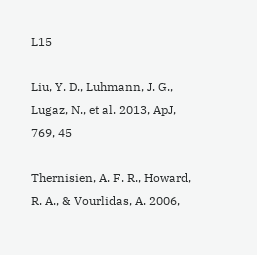L15

Liu, Y. D., Luhmann, J. G., Lugaz, N., et al. 2013, ApJ, 769, 45

Thernisien, A. F. R., Howard, R. A., & Vourlidas, A. 2006,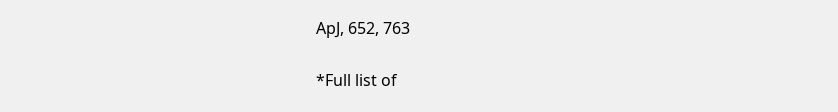ApJ, 652, 763

*Full list of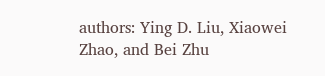authors: Ying D. Liu, Xiaowei Zhao, and Bei Zhu